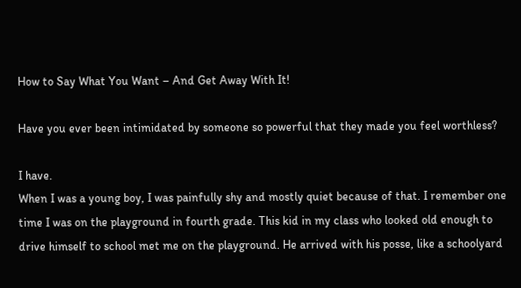How to Say What You Want – And Get Away With It!

Have you ever been intimidated by someone so powerful that they made you feel worthless?

I have.
When I was a young boy, I was painfully shy and mostly quiet because of that. I remember one time I was on the playground in fourth grade. This kid in my class who looked old enough to drive himself to school met me on the playground. He arrived with his posse, like a schoolyard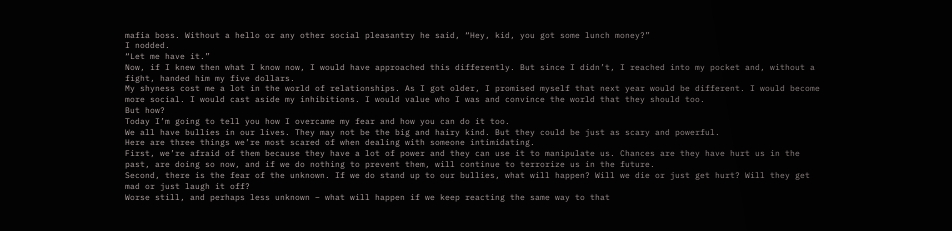mafia boss. Without a hello or any other social pleasantry he said, “Hey, kid, you got some lunch money?”
I nodded.
“Let me have it.”
Now, if I knew then what I know now, I would have approached this differently. But since I didn’t, I reached into my pocket and, without a fight, handed him my five dollars.
My shyness cost me a lot in the world of relationships. As I got older, I promised myself that next year would be different. I would become more social. I would cast aside my inhibitions. I would value who I was and convince the world that they should too.
But how?
Today I’m going to tell you how I overcame my fear and how you can do it too.
We all have bullies in our lives. They may not be the big and hairy kind. But they could be just as scary and powerful.
Here are three things we’re most scared of when dealing with someone intimidating.
First, we’re afraid of them because they have a lot of power and they can use it to manipulate us. Chances are they have hurt us in the past, are doing so now, and if we do nothing to prevent them, will continue to terrorize us in the future.
Second, there is the fear of the unknown. If we do stand up to our bullies, what will happen? Will we die or just get hurt? Will they get mad or just laugh it off?
Worse still, and perhaps less unknown – what will happen if we keep reacting the same way to that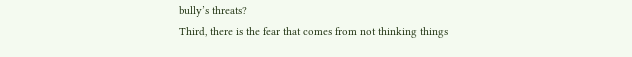bully’s threats?
Third, there is the fear that comes from not thinking things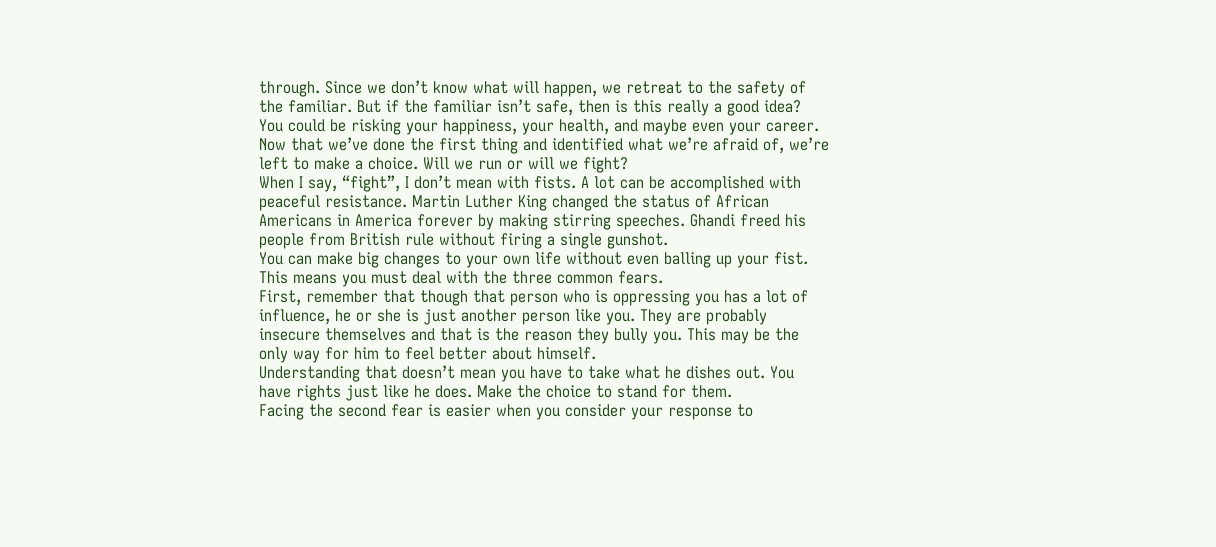through. Since we don’t know what will happen, we retreat to the safety of the familiar. But if the familiar isn’t safe, then is this really a good idea?
You could be risking your happiness, your health, and maybe even your career.
Now that we’ve done the first thing and identified what we’re afraid of, we’re left to make a choice. Will we run or will we fight?
When I say, “fight”, I don’t mean with fists. A lot can be accomplished with peaceful resistance. Martin Luther King changed the status of African Americans in America forever by making stirring speeches. Ghandi freed his people from British rule without firing a single gunshot.
You can make big changes to your own life without even balling up your fist.
This means you must deal with the three common fears.
First, remember that though that person who is oppressing you has a lot of influence, he or she is just another person like you. They are probably insecure themselves and that is the reason they bully you. This may be the only way for him to feel better about himself.
Understanding that doesn’t mean you have to take what he dishes out. You have rights just like he does. Make the choice to stand for them.
Facing the second fear is easier when you consider your response to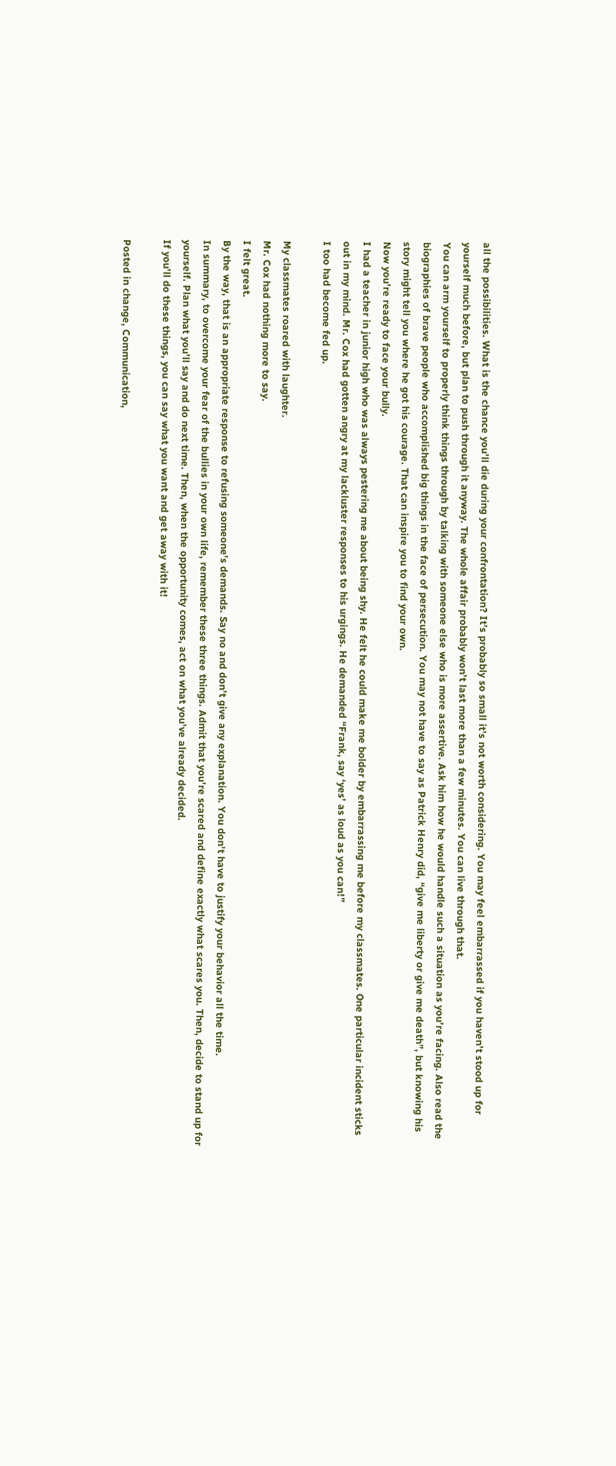all the possibilities. What is the chance you’ll die during your confrontation? It’s probably so small it’s not worth considering. You may feel embarrassed if you haven’t stood up for yourself much before, but plan to push through it anyway. The whole affair probably won’t last more than a few minutes. You can live through that.
You can arm yourself to properly think things through by talking with someone else who is more assertive. Ask him how he would handle such a situation as you’re facing. Also read the biographies of brave people who accomplished big things in the face of persecution. You may not have to say as Patrick Henry did, “give me liberty or give me death”, but knowing his story might tell you where he got his courage. That can inspire you to find your own.
Now you’re ready to face your bully.
I had a teacher in junior high who was always pestering me about being shy. He felt he could make me bolder by embarrassing me before my classmates. One particular incident sticks out in my mind. Mr. Cox had gotten angry at my lackluster responses to his urgings. He demanded “Frank, say ‘yes’ as loud as you can!”
I too had become fed up.

My classmates roared with laughter.
Mr. Cox had nothing more to say.
I felt great.
By the way, that is an appropriate response to refusing someone’s demands. Say no and don’t give any explanation. You don’t have to justify your behavior all the time.
In summary, to overcome your fear of the bullies in your own life, remember these three things. Admit that you’re scared and define exactly what scares you. Then, decide to stand up for yourself. Plan what you’ll say and do next time. Then, when the opportunity comes, act on what you’ve already decided.
If you’ll do these things, you can say what you want and get away with it!

Posted in change, Communication,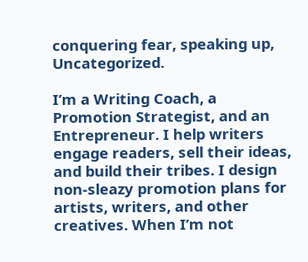conquering fear, speaking up, Uncategorized.

I’m a Writing Coach, a Promotion Strategist, and an Entrepreneur. I help writers engage readers, sell their ideas, and build their tribes. I design non-sleazy promotion plans for artists, writers, and other creatives. When I’m not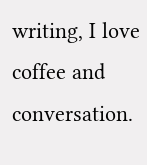writing, I love coffee and conversation.